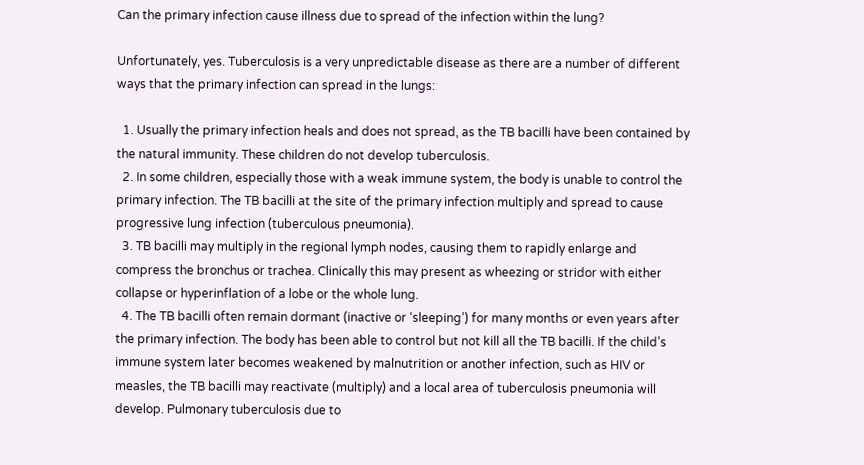Can the primary infection cause illness due to spread of the infection within the lung?

Unfortunately, yes. Tuberculosis is a very unpredictable disease as there are a number of different ways that the primary infection can spread in the lungs:

  1. Usually the primary infection heals and does not spread, as the TB bacilli have been contained by the natural immunity. These children do not develop tuberculosis.
  2. In some children, especially those with a weak immune system, the body is unable to control the primary infection. The TB bacilli at the site of the primary infection multiply and spread to cause progressive lung infection (tuberculous pneumonia).
  3. TB bacilli may multiply in the regional lymph nodes, causing them to rapidly enlarge and compress the bronchus or trachea. Clinically this may present as wheezing or stridor with either collapse or hyperinflation of a lobe or the whole lung.
  4. The TB bacilli often remain dormant (inactive or ‘sleeping’) for many months or even years after the primary infection. The body has been able to control but not kill all the TB bacilli. If the child’s immune system later becomes weakened by malnutrition or another infection, such as HIV or measles, the TB bacilli may reactivate (multiply) and a local area of tuberculosis pneumonia will develop. Pulmonary tuberculosis due to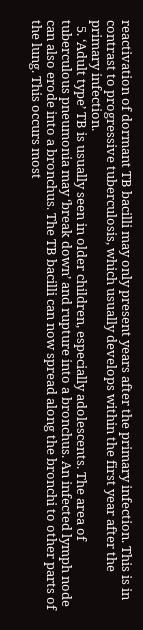reactivation of dormant TB bacilli may only present years after the primary infection. This is in contrast to progressive tuberculosis, which usually develops within the first year after the primary infection.
  5. ‘Adult type’ TB is usually seen in older children, especially adolescents. The area of tuberculous pneumonia may ‘break down’ and rupture into a bronchus. An infected lymph node can also erode into a bronchus. The TB bacilli can now spread along the bronchi to other parts of the lung. This occurs most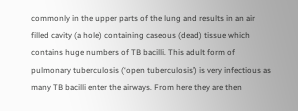commonly in the upper parts of the lung and results in an air filled cavity (a hole) containing caseous (dead) tissue which contains huge numbers of TB bacilli. This adult form of pulmonary tuberculosis (‘open tuberculosis’) is very infectious as many TB bacilli enter the airways. From here they are then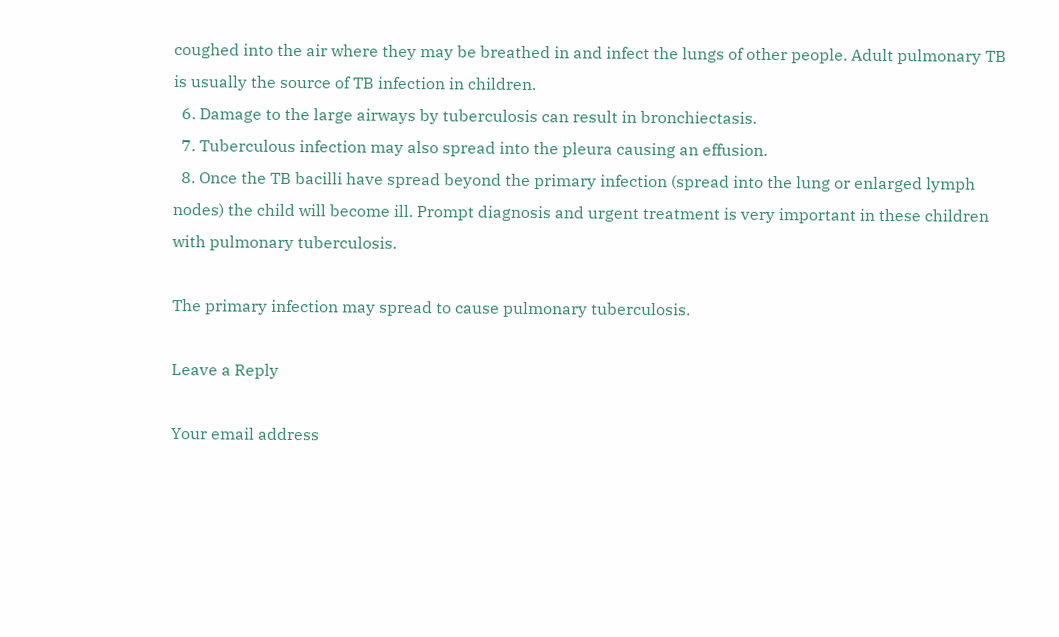coughed into the air where they may be breathed in and infect the lungs of other people. Adult pulmonary TB is usually the source of TB infection in children.
  6. Damage to the large airways by tuberculosis can result in bronchiectasis.
  7. Tuberculous infection may also spread into the pleura causing an effusion.
  8. Once the TB bacilli have spread beyond the primary infection (spread into the lung or enlarged lymph nodes) the child will become ill. Prompt diagnosis and urgent treatment is very important in these children with pulmonary tuberculosis.

The primary infection may spread to cause pulmonary tuberculosis.

Leave a Reply

Your email address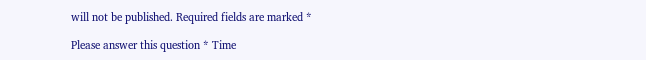will not be published. Required fields are marked *

Please answer this question * Time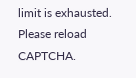limit is exhausted. Please reload CAPTCHA.